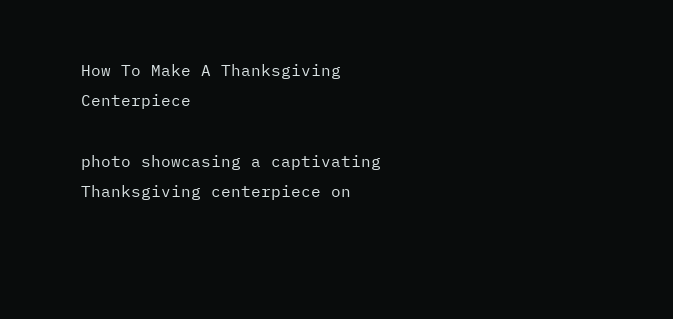How To Make A Thanksgiving Centerpiece

photo showcasing a captivating Thanksgiving centerpiece on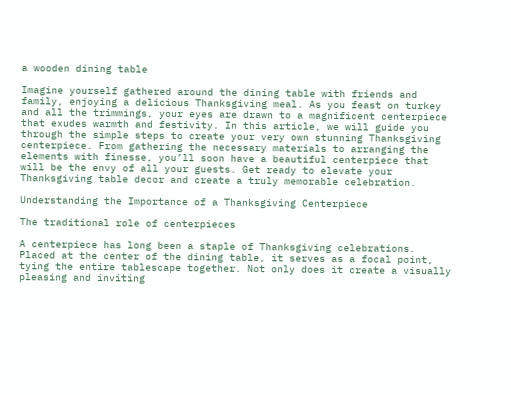a wooden dining table

Imagine yourself gathered around the dining table with friends and family, enjoying a delicious Thanksgiving meal. As you feast on turkey and all the trimmings, your eyes are drawn to a magnificent centerpiece that exudes warmth and festivity. In this article, we will guide you through the simple steps to create your very own stunning Thanksgiving centerpiece. From gathering the necessary materials to arranging the elements with finesse, you’ll soon have a beautiful centerpiece that will be the envy of all your guests. Get ready to elevate your Thanksgiving table decor and create a truly memorable celebration.

Understanding the Importance of a Thanksgiving Centerpiece

The traditional role of centerpieces

A centerpiece has long been a staple of Thanksgiving celebrations. Placed at the center of the dining table, it serves as a focal point, tying the entire tablescape together. Not only does it create a visually pleasing and inviting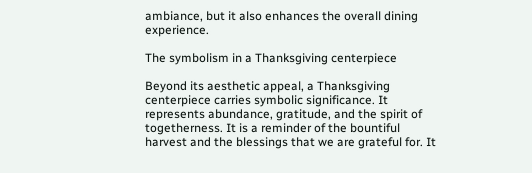ambiance, but it also enhances the overall dining experience.

The symbolism in a Thanksgiving centerpiece

Beyond its aesthetic appeal, a Thanksgiving centerpiece carries symbolic significance. It represents abundance, gratitude, and the spirit of togetherness. It is a reminder of the bountiful harvest and the blessings that we are grateful for. It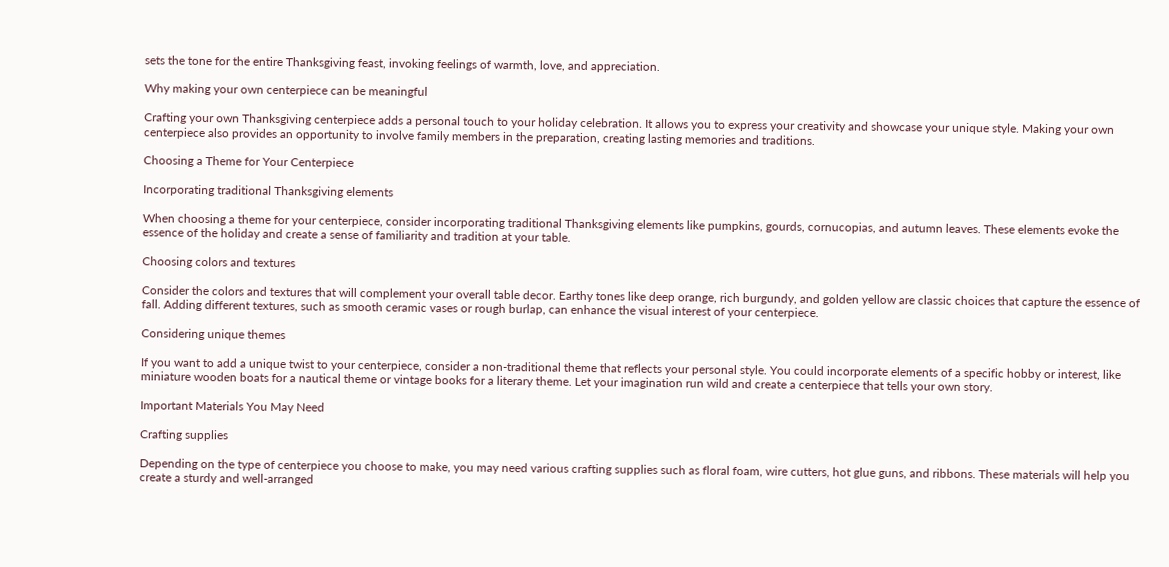sets the tone for the entire Thanksgiving feast, invoking feelings of warmth, love, and appreciation.

Why making your own centerpiece can be meaningful

Crafting your own Thanksgiving centerpiece adds a personal touch to your holiday celebration. It allows you to express your creativity and showcase your unique style. Making your own centerpiece also provides an opportunity to involve family members in the preparation, creating lasting memories and traditions.

Choosing a Theme for Your Centerpiece

Incorporating traditional Thanksgiving elements

When choosing a theme for your centerpiece, consider incorporating traditional Thanksgiving elements like pumpkins, gourds, cornucopias, and autumn leaves. These elements evoke the essence of the holiday and create a sense of familiarity and tradition at your table.

Choosing colors and textures

Consider the colors and textures that will complement your overall table decor. Earthy tones like deep orange, rich burgundy, and golden yellow are classic choices that capture the essence of fall. Adding different textures, such as smooth ceramic vases or rough burlap, can enhance the visual interest of your centerpiece.

Considering unique themes

If you want to add a unique twist to your centerpiece, consider a non-traditional theme that reflects your personal style. You could incorporate elements of a specific hobby or interest, like miniature wooden boats for a nautical theme or vintage books for a literary theme. Let your imagination run wild and create a centerpiece that tells your own story.

Important Materials You May Need

Crafting supplies

Depending on the type of centerpiece you choose to make, you may need various crafting supplies such as floral foam, wire cutters, hot glue guns, and ribbons. These materials will help you create a sturdy and well-arranged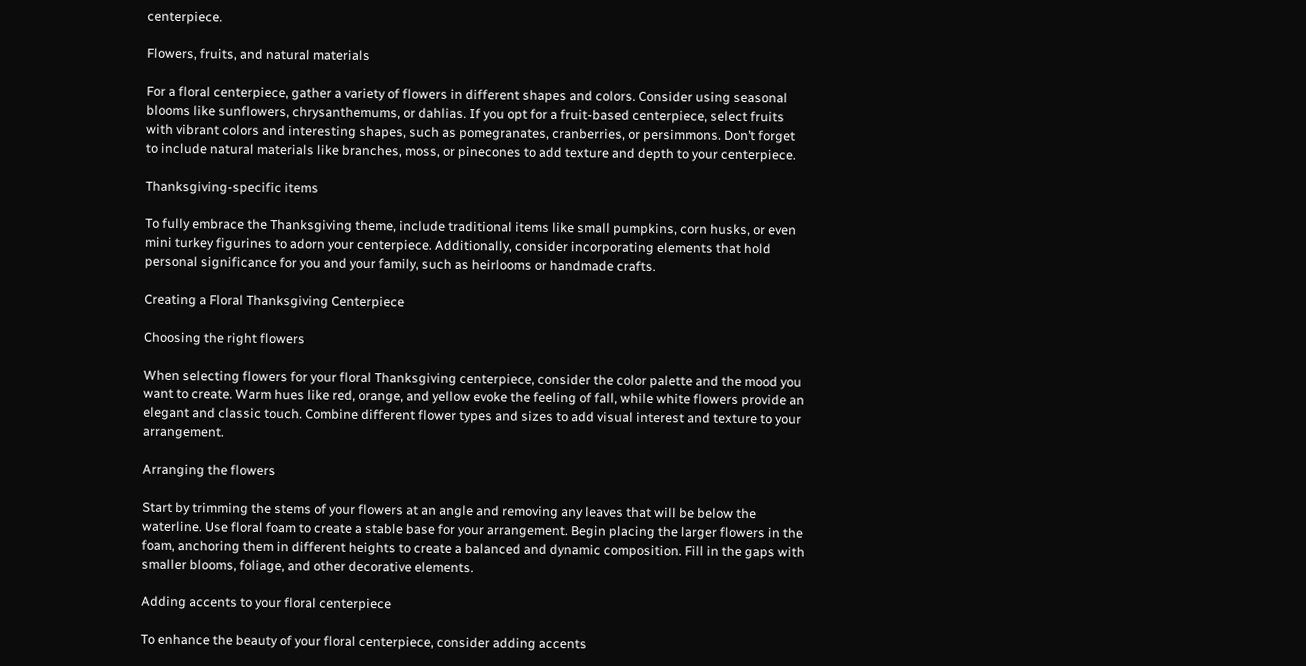centerpiece.

Flowers, fruits, and natural materials

For a floral centerpiece, gather a variety of flowers in different shapes and colors. Consider using seasonal blooms like sunflowers, chrysanthemums, or dahlias. If you opt for a fruit-based centerpiece, select fruits with vibrant colors and interesting shapes, such as pomegranates, cranberries, or persimmons. Don’t forget to include natural materials like branches, moss, or pinecones to add texture and depth to your centerpiece.

Thanksgiving-specific items

To fully embrace the Thanksgiving theme, include traditional items like small pumpkins, corn husks, or even mini turkey figurines to adorn your centerpiece. Additionally, consider incorporating elements that hold personal significance for you and your family, such as heirlooms or handmade crafts.

Creating a Floral Thanksgiving Centerpiece

Choosing the right flowers

When selecting flowers for your floral Thanksgiving centerpiece, consider the color palette and the mood you want to create. Warm hues like red, orange, and yellow evoke the feeling of fall, while white flowers provide an elegant and classic touch. Combine different flower types and sizes to add visual interest and texture to your arrangement.

Arranging the flowers

Start by trimming the stems of your flowers at an angle and removing any leaves that will be below the waterline. Use floral foam to create a stable base for your arrangement. Begin placing the larger flowers in the foam, anchoring them in different heights to create a balanced and dynamic composition. Fill in the gaps with smaller blooms, foliage, and other decorative elements.

Adding accents to your floral centerpiece

To enhance the beauty of your floral centerpiece, consider adding accents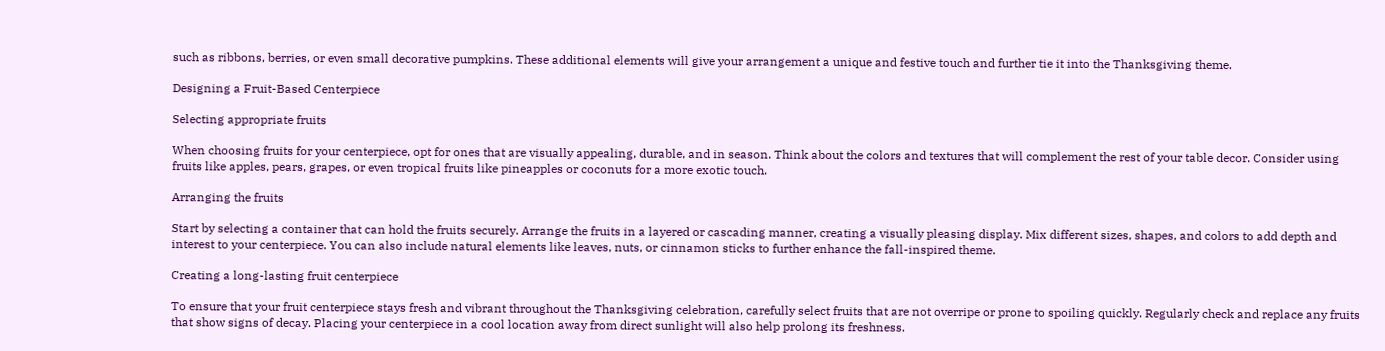such as ribbons, berries, or even small decorative pumpkins. These additional elements will give your arrangement a unique and festive touch and further tie it into the Thanksgiving theme.

Designing a Fruit-Based Centerpiece

Selecting appropriate fruits

When choosing fruits for your centerpiece, opt for ones that are visually appealing, durable, and in season. Think about the colors and textures that will complement the rest of your table decor. Consider using fruits like apples, pears, grapes, or even tropical fruits like pineapples or coconuts for a more exotic touch.

Arranging the fruits

Start by selecting a container that can hold the fruits securely. Arrange the fruits in a layered or cascading manner, creating a visually pleasing display. Mix different sizes, shapes, and colors to add depth and interest to your centerpiece. You can also include natural elements like leaves, nuts, or cinnamon sticks to further enhance the fall-inspired theme.

Creating a long-lasting fruit centerpiece

To ensure that your fruit centerpiece stays fresh and vibrant throughout the Thanksgiving celebration, carefully select fruits that are not overripe or prone to spoiling quickly. Regularly check and replace any fruits that show signs of decay. Placing your centerpiece in a cool location away from direct sunlight will also help prolong its freshness.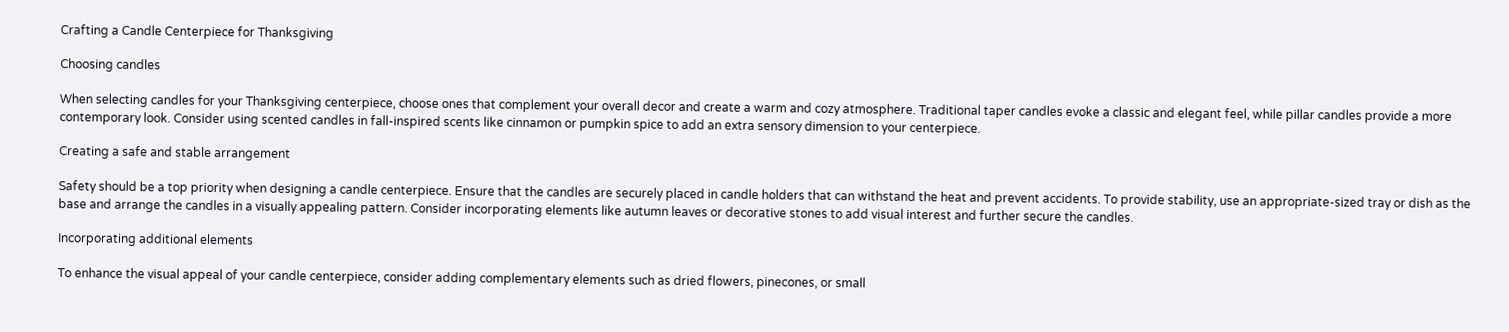Crafting a Candle Centerpiece for Thanksgiving

Choosing candles

When selecting candles for your Thanksgiving centerpiece, choose ones that complement your overall decor and create a warm and cozy atmosphere. Traditional taper candles evoke a classic and elegant feel, while pillar candles provide a more contemporary look. Consider using scented candles in fall-inspired scents like cinnamon or pumpkin spice to add an extra sensory dimension to your centerpiece.

Creating a safe and stable arrangement

Safety should be a top priority when designing a candle centerpiece. Ensure that the candles are securely placed in candle holders that can withstand the heat and prevent accidents. To provide stability, use an appropriate-sized tray or dish as the base and arrange the candles in a visually appealing pattern. Consider incorporating elements like autumn leaves or decorative stones to add visual interest and further secure the candles.

Incorporating additional elements

To enhance the visual appeal of your candle centerpiece, consider adding complementary elements such as dried flowers, pinecones, or small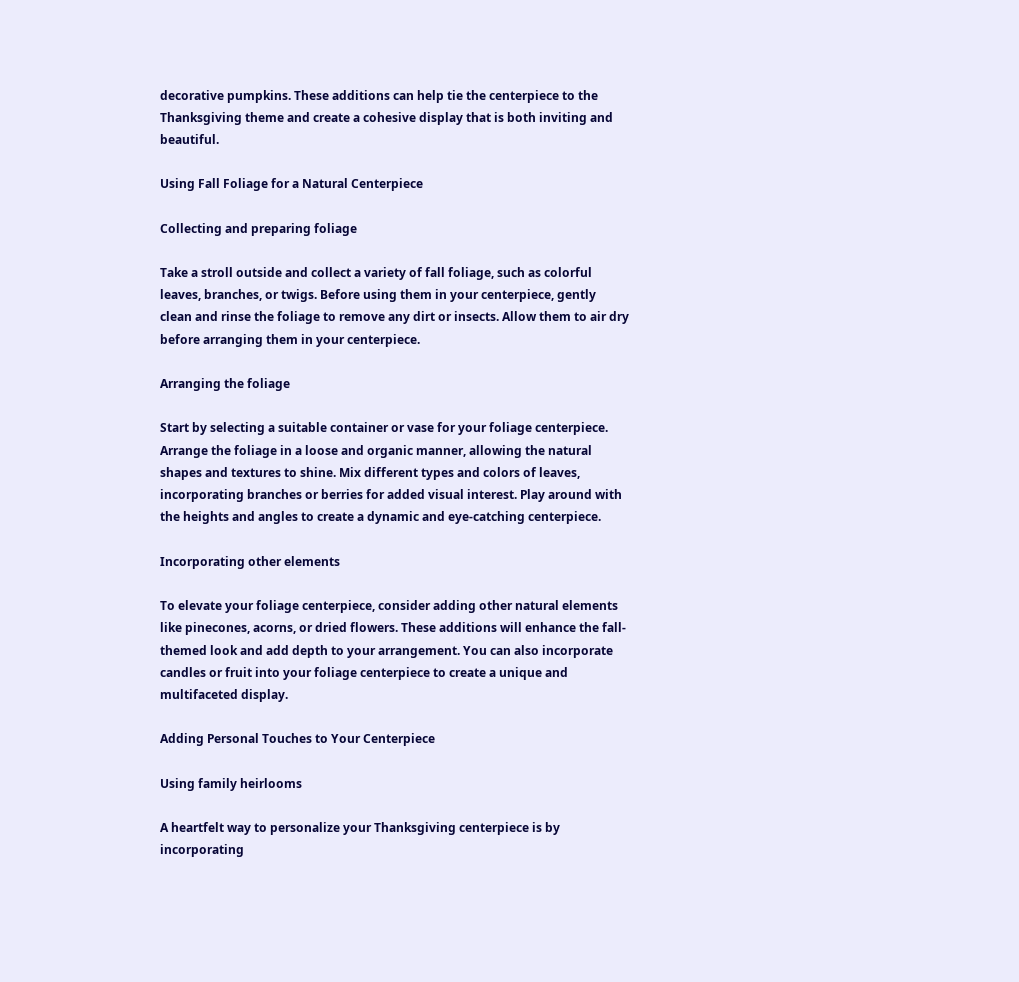decorative pumpkins. These additions can help tie the centerpiece to the Thanksgiving theme and create a cohesive display that is both inviting and beautiful.

Using Fall Foliage for a Natural Centerpiece

Collecting and preparing foliage

Take a stroll outside and collect a variety of fall foliage, such as colorful leaves, branches, or twigs. Before using them in your centerpiece, gently clean and rinse the foliage to remove any dirt or insects. Allow them to air dry before arranging them in your centerpiece.

Arranging the foliage

Start by selecting a suitable container or vase for your foliage centerpiece. Arrange the foliage in a loose and organic manner, allowing the natural shapes and textures to shine. Mix different types and colors of leaves, incorporating branches or berries for added visual interest. Play around with the heights and angles to create a dynamic and eye-catching centerpiece.

Incorporating other elements

To elevate your foliage centerpiece, consider adding other natural elements like pinecones, acorns, or dried flowers. These additions will enhance the fall-themed look and add depth to your arrangement. You can also incorporate candles or fruit into your foliage centerpiece to create a unique and multifaceted display.

Adding Personal Touches to Your Centerpiece

Using family heirlooms

A heartfelt way to personalize your Thanksgiving centerpiece is by incorporating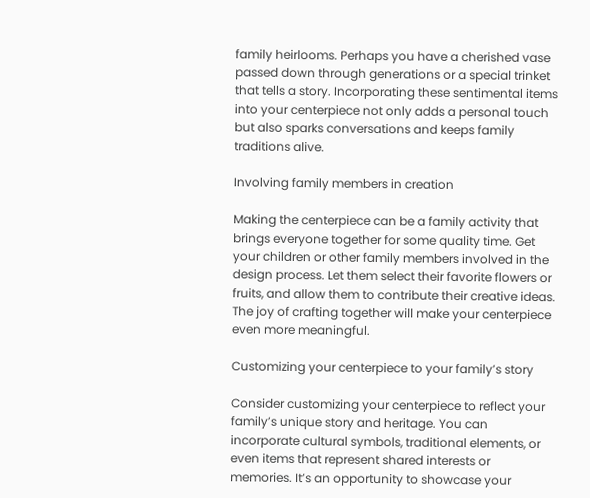family heirlooms. Perhaps you have a cherished vase passed down through generations or a special trinket that tells a story. Incorporating these sentimental items into your centerpiece not only adds a personal touch but also sparks conversations and keeps family traditions alive.

Involving family members in creation

Making the centerpiece can be a family activity that brings everyone together for some quality time. Get your children or other family members involved in the design process. Let them select their favorite flowers or fruits, and allow them to contribute their creative ideas. The joy of crafting together will make your centerpiece even more meaningful.

Customizing your centerpiece to your family’s story

Consider customizing your centerpiece to reflect your family’s unique story and heritage. You can incorporate cultural symbols, traditional elements, or even items that represent shared interests or memories. It’s an opportunity to showcase your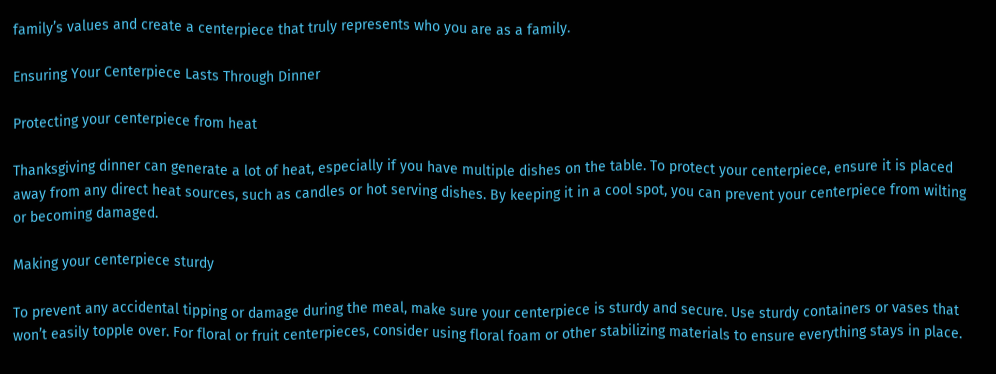family’s values and create a centerpiece that truly represents who you are as a family.

Ensuring Your Centerpiece Lasts Through Dinner

Protecting your centerpiece from heat

Thanksgiving dinner can generate a lot of heat, especially if you have multiple dishes on the table. To protect your centerpiece, ensure it is placed away from any direct heat sources, such as candles or hot serving dishes. By keeping it in a cool spot, you can prevent your centerpiece from wilting or becoming damaged.

Making your centerpiece sturdy

To prevent any accidental tipping or damage during the meal, make sure your centerpiece is sturdy and secure. Use sturdy containers or vases that won’t easily topple over. For floral or fruit centerpieces, consider using floral foam or other stabilizing materials to ensure everything stays in place.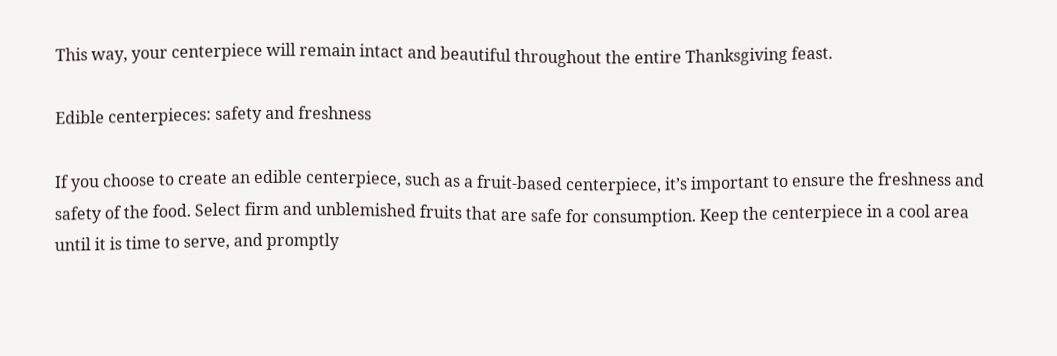This way, your centerpiece will remain intact and beautiful throughout the entire Thanksgiving feast.

Edible centerpieces: safety and freshness

If you choose to create an edible centerpiece, such as a fruit-based centerpiece, it’s important to ensure the freshness and safety of the food. Select firm and unblemished fruits that are safe for consumption. Keep the centerpiece in a cool area until it is time to serve, and promptly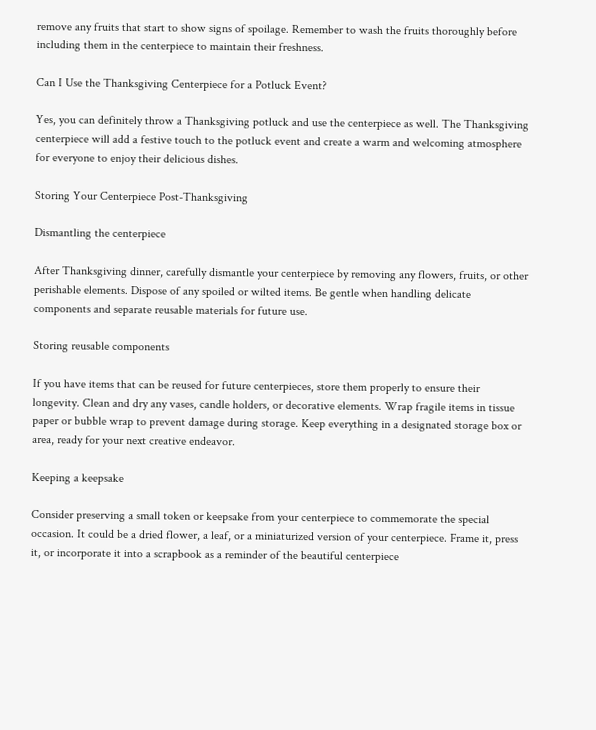remove any fruits that start to show signs of spoilage. Remember to wash the fruits thoroughly before including them in the centerpiece to maintain their freshness.

Can I Use the Thanksgiving Centerpiece for a Potluck Event?

Yes, you can definitely throw a Thanksgiving potluck and use the centerpiece as well. The Thanksgiving centerpiece will add a festive touch to the potluck event and create a warm and welcoming atmosphere for everyone to enjoy their delicious dishes.

Storing Your Centerpiece Post-Thanksgiving

Dismantling the centerpiece

After Thanksgiving dinner, carefully dismantle your centerpiece by removing any flowers, fruits, or other perishable elements. Dispose of any spoiled or wilted items. Be gentle when handling delicate components and separate reusable materials for future use.

Storing reusable components

If you have items that can be reused for future centerpieces, store them properly to ensure their longevity. Clean and dry any vases, candle holders, or decorative elements. Wrap fragile items in tissue paper or bubble wrap to prevent damage during storage. Keep everything in a designated storage box or area, ready for your next creative endeavor.

Keeping a keepsake

Consider preserving a small token or keepsake from your centerpiece to commemorate the special occasion. It could be a dried flower, a leaf, or a miniaturized version of your centerpiece. Frame it, press it, or incorporate it into a scrapbook as a reminder of the beautiful centerpiece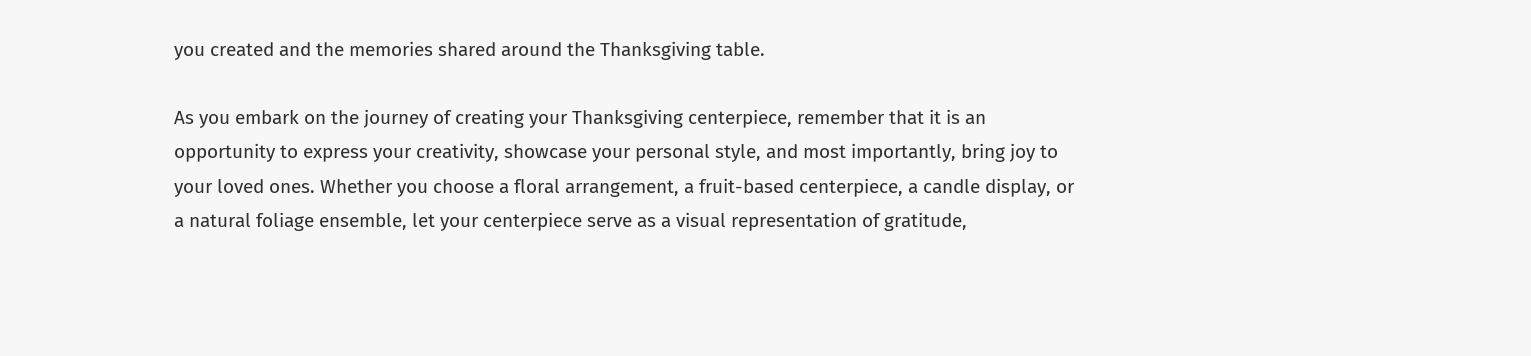you created and the memories shared around the Thanksgiving table.

As you embark on the journey of creating your Thanksgiving centerpiece, remember that it is an opportunity to express your creativity, showcase your personal style, and most importantly, bring joy to your loved ones. Whether you choose a floral arrangement, a fruit-based centerpiece, a candle display, or a natural foliage ensemble, let your centerpiece serve as a visual representation of gratitude,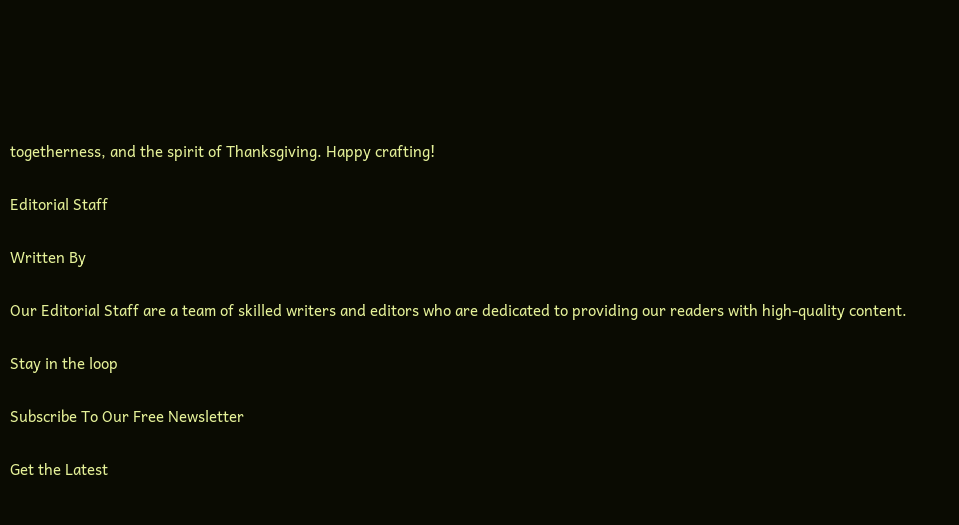togetherness, and the spirit of Thanksgiving. Happy crafting!

Editorial Staff

Written By

Our Editorial Staff are a team of skilled writers and editors who are dedicated to providing our readers with high-quality content.

Stay in the loop

Subscribe To Our Free Newsletter

Get the Latest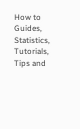How to Guides, Statistics, Tutorials, Tips and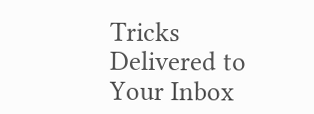Tricks Delivered to Your Inbox